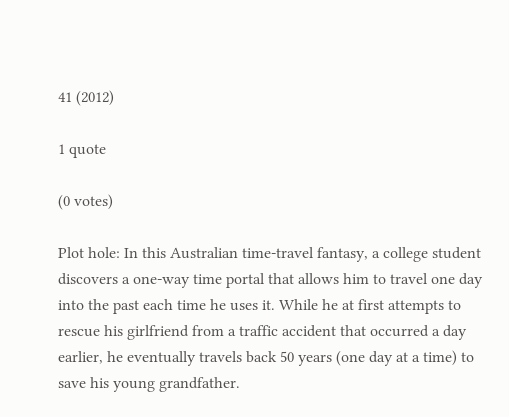41 (2012)

1 quote

(0 votes)

Plot hole: In this Australian time-travel fantasy, a college student discovers a one-way time portal that allows him to travel one day into the past each time he uses it. While he at first attempts to rescue his girlfriend from a traffic accident that occurred a day earlier, he eventually travels back 50 years (one day at a time) to save his young grandfather.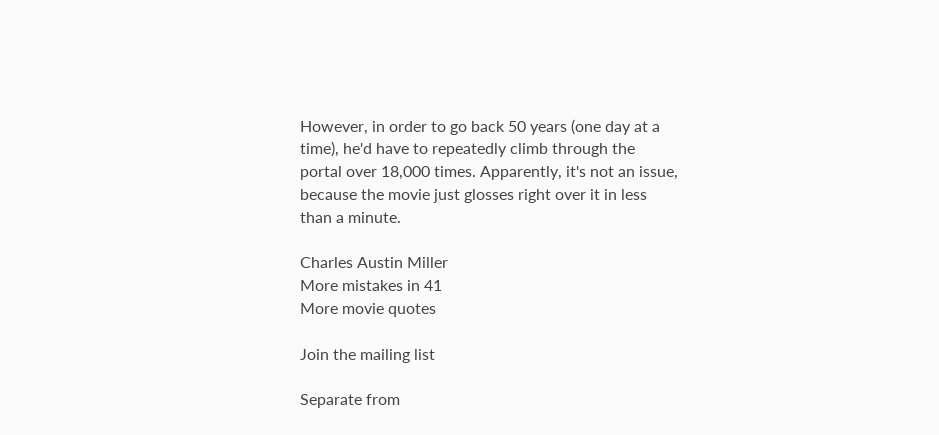However, in order to go back 50 years (one day at a time), he'd have to repeatedly climb through the portal over 18,000 times. Apparently, it's not an issue, because the movie just glosses right over it in less than a minute.

Charles Austin Miller
More mistakes in 41
More movie quotes

Join the mailing list

Separate from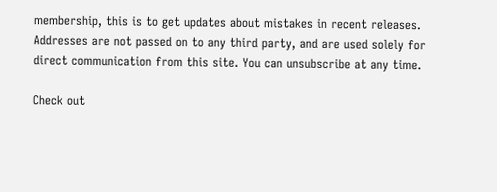membership, this is to get updates about mistakes in recent releases. Addresses are not passed on to any third party, and are used solely for direct communication from this site. You can unsubscribe at any time.

Check out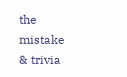the mistake & trivia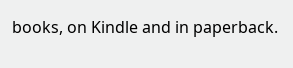books, on Kindle and in paperback.